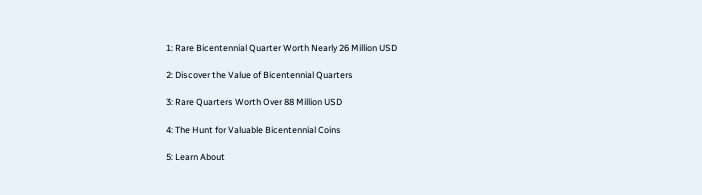1: Rare Bicentennial Quarter Worth Nearly 26 Million USD

2: Discover the Value of Bicentennial Quarters

3: Rare Quarters Worth Over 88 Million USD

4: The Hunt for Valuable Bicentennial Coins

5: Learn About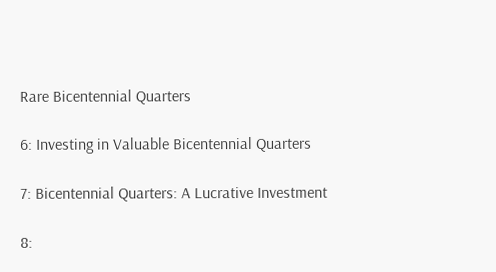Rare Bicentennial Quarters

6: Investing in Valuable Bicentennial Quarters

7: Bicentennial Quarters: A Lucrative Investment

8: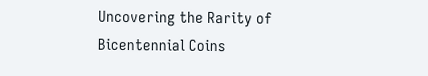Uncovering the Rarity of Bicentennial Coins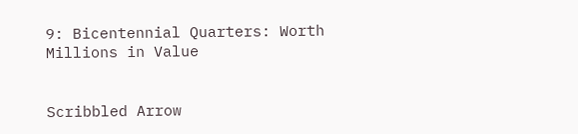9: Bicentennial Quarters: Worth Millions in Value


Scribbled Arrow